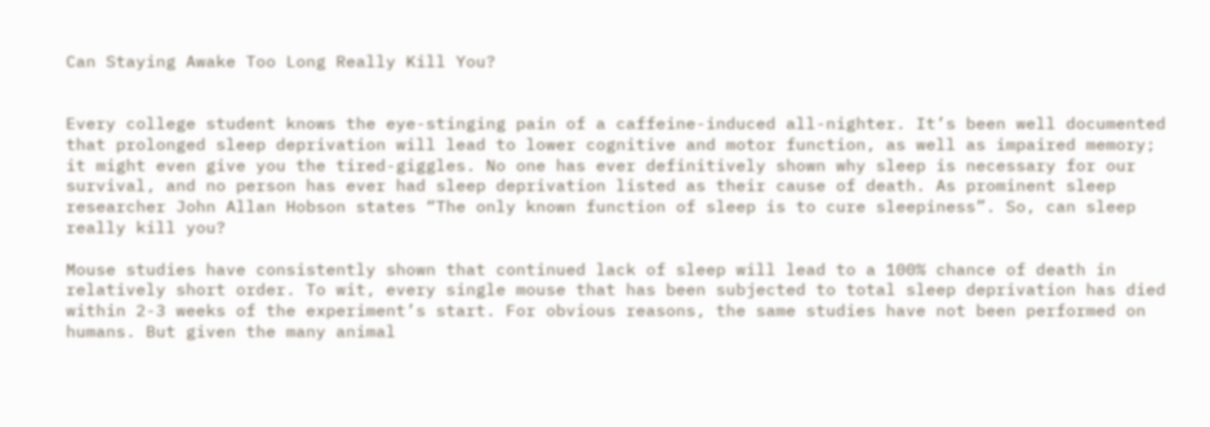Can Staying Awake Too Long Really Kill You?


Every college student knows the eye-stinging pain of a caffeine-induced all-nighter. It’s been well documented that prolonged sleep deprivation will lead to lower cognitive and motor function, as well as impaired memory; it might even give you the tired-giggles. No one has ever definitively shown why sleep is necessary for our survival, and no person has ever had sleep deprivation listed as their cause of death. As prominent sleep researcher John Allan Hobson states “The only known function of sleep is to cure sleepiness”. So, can sleep really kill you?

Mouse studies have consistently shown that continued lack of sleep will lead to a 100% chance of death in relatively short order. To wit, every single mouse that has been subjected to total sleep deprivation has died within 2-3 weeks of the experiment’s start. For obvious reasons, the same studies have not been performed on humans. But given the many animal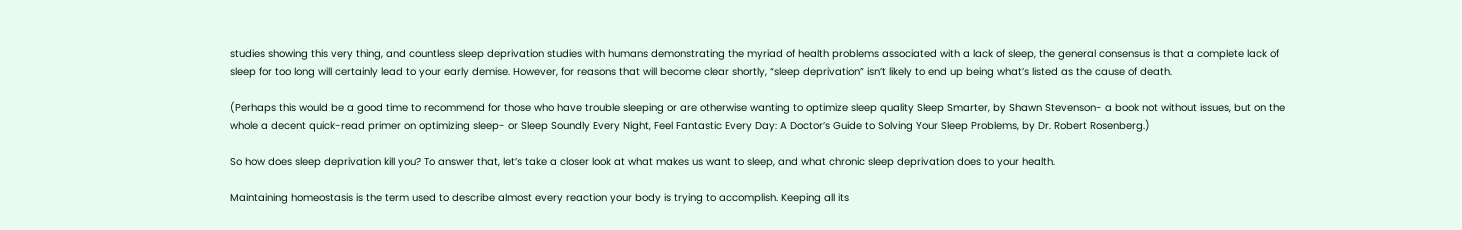studies showing this very thing, and countless sleep deprivation studies with humans demonstrating the myriad of health problems associated with a lack of sleep, the general consensus is that a complete lack of sleep for too long will certainly lead to your early demise. However, for reasons that will become clear shortly, “sleep deprivation” isn’t likely to end up being what’s listed as the cause of death.

(Perhaps this would be a good time to recommend for those who have trouble sleeping or are otherwise wanting to optimize sleep quality Sleep Smarter, by Shawn Stevenson- a book not without issues, but on the whole a decent quick-read primer on optimizing sleep- or Sleep Soundly Every Night, Feel Fantastic Every Day: A Doctor’s Guide to Solving Your Sleep Problems, by Dr. Robert Rosenberg.)

So how does sleep deprivation kill you? To answer that, let’s take a closer look at what makes us want to sleep, and what chronic sleep deprivation does to your health.

Maintaining homeostasis is the term used to describe almost every reaction your body is trying to accomplish. Keeping all its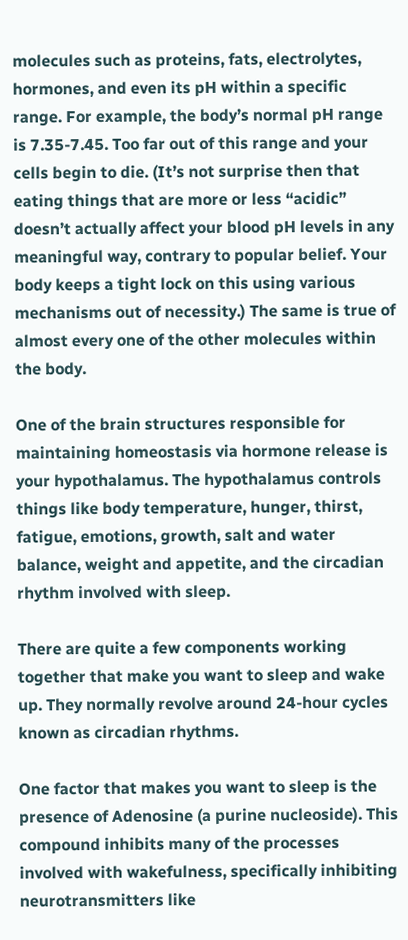molecules such as proteins, fats, electrolytes, hormones, and even its pH within a specific range. For example, the body’s normal pH range is 7.35-7.45. Too far out of this range and your cells begin to die. (It’s not surprise then that eating things that are more or less “acidic” doesn’t actually affect your blood pH levels in any meaningful way, contrary to popular belief. Your body keeps a tight lock on this using various mechanisms out of necessity.) The same is true of almost every one of the other molecules within the body.

One of the brain structures responsible for maintaining homeostasis via hormone release is your hypothalamus. The hypothalamus controls things like body temperature, hunger, thirst, fatigue, emotions, growth, salt and water balance, weight and appetite, and the circadian rhythm involved with sleep.

There are quite a few components working together that make you want to sleep and wake up. They normally revolve around 24-hour cycles known as circadian rhythms.

One factor that makes you want to sleep is the presence of Adenosine (a purine nucleoside). This compound inhibits many of the processes involved with wakefulness, specifically inhibiting neurotransmitters like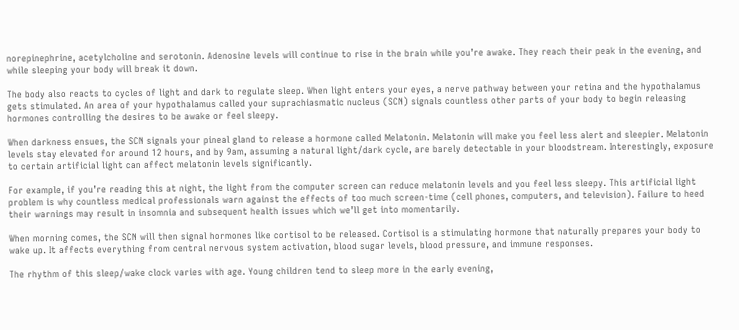norepinephrine, acetylcholine and serotonin. Adenosine levels will continue to rise in the brain while you’re awake. They reach their peak in the evening, and while sleeping your body will break it down.

The body also reacts to cycles of light and dark to regulate sleep. When light enters your eyes, a nerve pathway between your retina and the hypothalamus gets stimulated. An area of your hypothalamus called your suprachiasmatic nucleus (SCN) signals countless other parts of your body to begin releasing hormones controlling the desires to be awake or feel sleepy.

When darkness ensues, the SCN signals your pineal gland to release a hormone called Melatonin. Melatonin will make you feel less alert and sleepier. Melatonin levels stay elevated for around 12 hours, and by 9am, assuming a natural light/dark cycle, are barely detectable in your bloodstream. Interestingly, exposure to certain artificial light can affect melatonin levels significantly.

For example, if you’re reading this at night, the light from the computer screen can reduce melatonin levels and you feel less sleepy. This artificial light problem is why countless medical professionals warn against the effects of too much screen-time (cell phones, computers, and television). Failure to heed their warnings may result in insomnia and subsequent health issues which we’ll get into momentarily.

When morning comes, the SCN will then signal hormones like cortisol to be released. Cortisol is a stimulating hormone that naturally prepares your body to wake up. It affects everything from central nervous system activation, blood sugar levels, blood pressure, and immune responses.

The rhythm of this sleep/wake clock varies with age. Young children tend to sleep more in the early evening,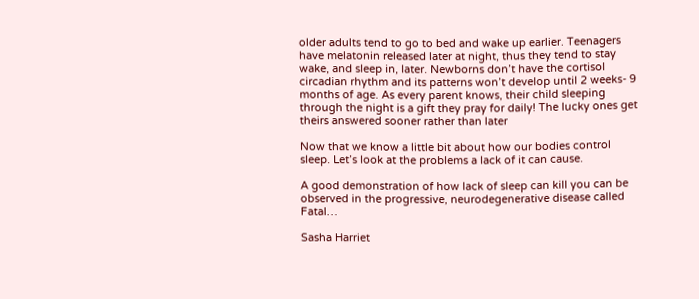older adults tend to go to bed and wake up earlier. Teenagers have melatonin released later at night, thus they tend to stay wake, and sleep in, later. Newborns don’t have the cortisol circadian rhythm and its patterns won’t develop until 2 weeks- 9 months of age. As every parent knows, their child sleeping through the night is a gift they pray for daily! The lucky ones get theirs answered sooner rather than later

Now that we know a little bit about how our bodies control sleep. Let’s look at the problems a lack of it can cause.

A good demonstration of how lack of sleep can kill you can be observed in the progressive, neurodegenerative disease called Fatal…

Sasha Harriet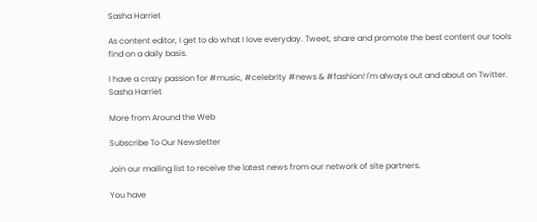Sasha Harriet

As content editor, I get to do what I love everyday. Tweet, share and promote the best content our tools find on a daily basis.

I have a crazy passion for #music, #celebrity #news & #fashion! I'm always out and about on Twitter.
Sasha Harriet

More from Around the Web

Subscribe To Our Newsletter

Join our mailing list to receive the latest news from our network of site partners.

You have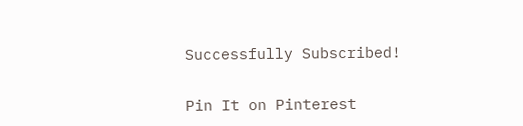Successfully Subscribed!

Pin It on Pinterest